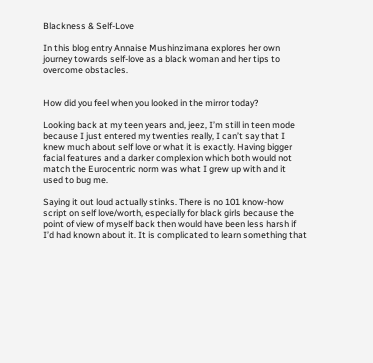Blackness & Self-Love

In this blog entry Annaise Mushinzimana explores her own journey towards self-love as a black woman and her tips to overcome obstacles.


How did you feel when you looked in the mirror today?

Looking back at my teen years and, jeez, I’m still in teen mode because I just entered my twenties really, I can’t say that I knew much about self love or what it is exactly. Having bigger facial features and a darker complexion which both would not match the Eurocentric norm was what I grew up with and it used to bug me.

Saying it out loud actually stinks. There is no 101 know-how script on self love/worth, especially for black girls because the point of view of myself back then would have been less harsh if I’d had known about it. It is complicated to learn something that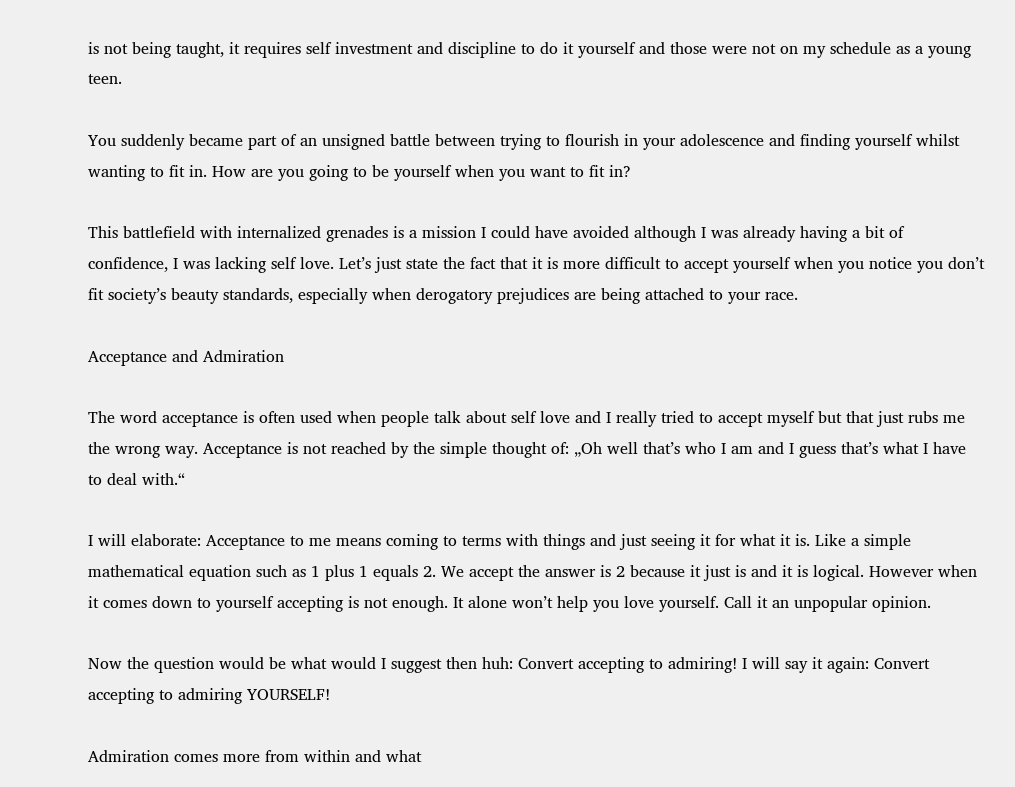is not being taught, it requires self investment and discipline to do it yourself and those were not on my schedule as a young teen.

You suddenly became part of an unsigned battle between trying to flourish in your adolescence and finding yourself whilst wanting to fit in. How are you going to be yourself when you want to fit in?

This battlefield with internalized grenades is a mission I could have avoided although I was already having a bit of confidence, I was lacking self love. Let’s just state the fact that it is more difficult to accept yourself when you notice you don’t fit society’s beauty standards, especially when derogatory prejudices are being attached to your race.

Acceptance and Admiration

The word acceptance is often used when people talk about self love and I really tried to accept myself but that just rubs me the wrong way. Acceptance is not reached by the simple thought of: „Oh well that’s who I am and I guess that’s what I have to deal with.“

I will elaborate: Acceptance to me means coming to terms with things and just seeing it for what it is. Like a simple mathematical equation such as 1 plus 1 equals 2. We accept the answer is 2 because it just is and it is logical. However when it comes down to yourself accepting is not enough. It alone won’t help you love yourself. Call it an unpopular opinion.

Now the question would be what would I suggest then huh: Convert accepting to admiring! I will say it again: Convert accepting to admiring YOURSELF!

Admiration comes more from within and what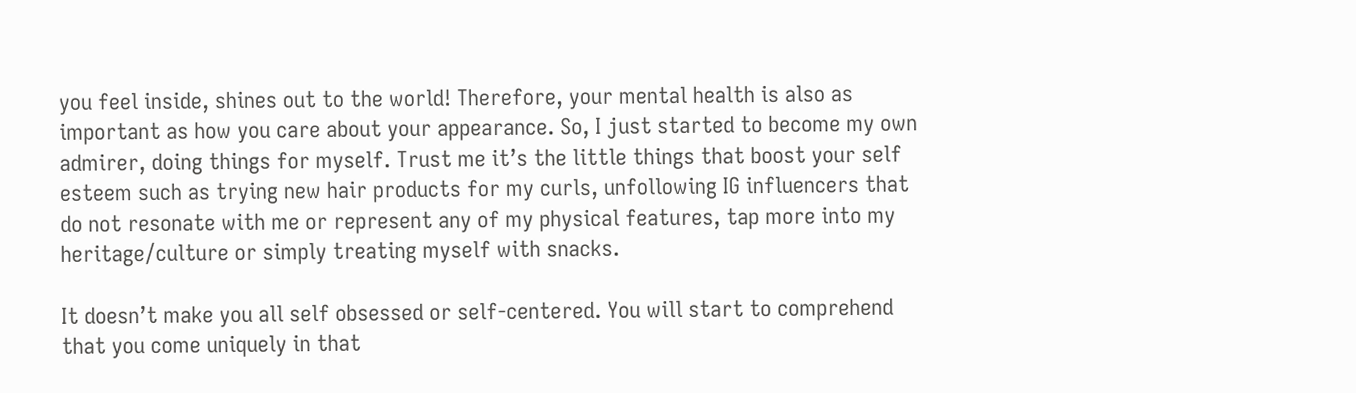you feel inside, shines out to the world! Therefore, your mental health is also as important as how you care about your appearance. So, I just started to become my own admirer, doing things for myself. Trust me it’s the little things that boost your self esteem such as trying new hair products for my curls, unfollowing IG influencers that do not resonate with me or represent any of my physical features, tap more into my heritage/culture or simply treating myself with snacks.

It doesn’t make you all self obsessed or self-centered. You will start to comprehend that you come uniquely in that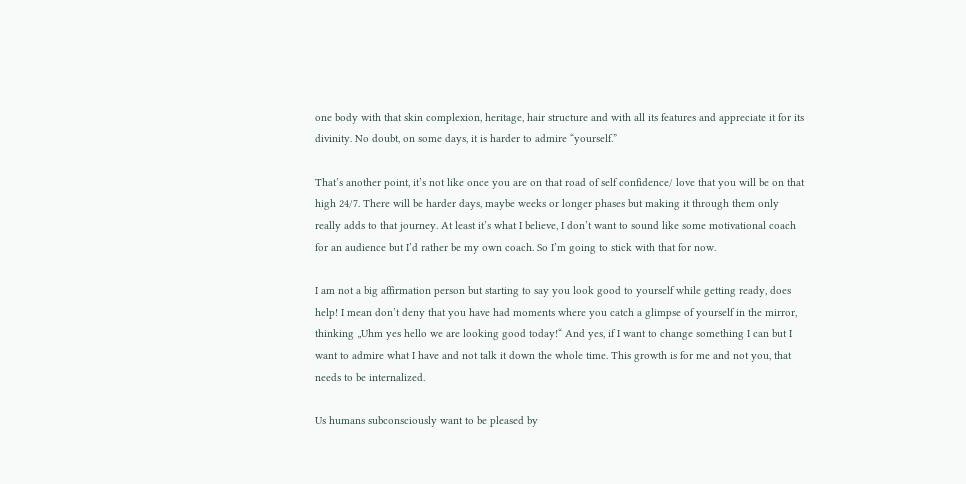one body with that skin complexion, heritage, hair structure and with all its features and appreciate it for its divinity. No doubt, on some days, it is harder to admire “yourself.”

That’s another point, it’s not like once you are on that road of self confidence/ love that you will be on that high 24/7. There will be harder days, maybe weeks or longer phases but making it through them only really adds to that journey. At least it’s what I believe, I don’t want to sound like some motivational coach for an audience but I’d rather be my own coach. So I’m going to stick with that for now.

I am not a big affirmation person but starting to say you look good to yourself while getting ready, does help! I mean don’t deny that you have had moments where you catch a glimpse of yourself in the mirror, thinking „Uhm yes hello we are looking good today!“ And yes, if I want to change something I can but I want to admire what I have and not talk it down the whole time. This growth is for me and not you, that needs to be internalized.

Us humans subconsciously want to be pleased by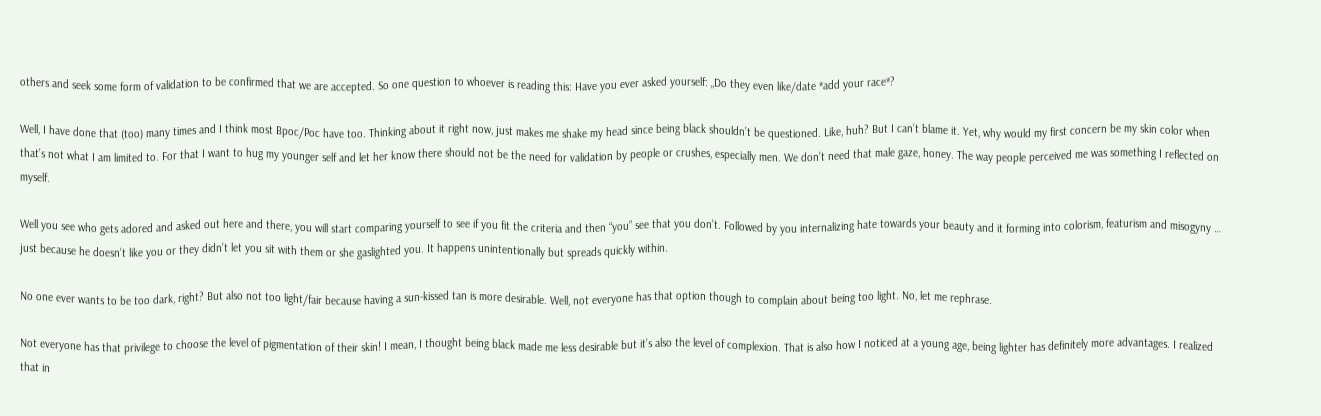others and seek some form of validation to be confirmed that we are accepted. So one question to whoever is reading this: Have you ever asked yourself: „Do they even like/date *add your race*?

Well, I have done that (too) many times and I think most Bpoc/Poc have too. Thinking about it right now, just makes me shake my head since being black shouldn’t be questioned. Like, huh? But I can’t blame it. Yet, why would my first concern be my skin color when that’s not what I am limited to. For that I want to hug my younger self and let her know there should not be the need for validation by people or crushes, especially men. We don’t need that male gaze, honey. The way people perceived me was something I reflected on myself.

Well you see who gets adored and asked out here and there, you will start comparing yourself to see if you fit the criteria and then “you” see that you don’t. Followed by you internalizing hate towards your beauty and it forming into colorism, featurism and misogyny … just because he doesn’t like you or they didn’t let you sit with them or she gaslighted you. It happens unintentionally but spreads quickly within.

No one ever wants to be too dark, right? But also not too light/fair because having a sun-kissed tan is more desirable. Well, not everyone has that option though to complain about being too light. No, let me rephrase.

Not everyone has that privilege to choose the level of pigmentation of their skin! I mean, I thought being black made me less desirable but it’s also the level of complexion. That is also how I noticed at a young age, being lighter has definitely more advantages. I realized that in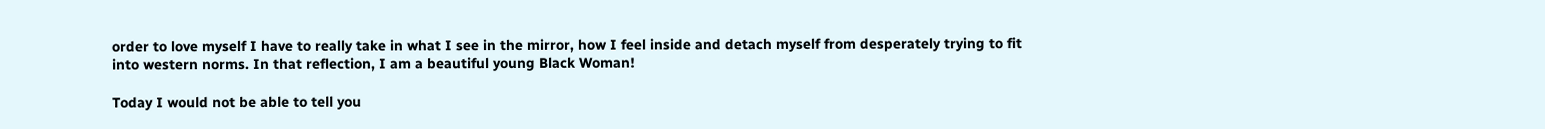order to love myself I have to really take in what I see in the mirror, how I feel inside and detach myself from desperately trying to fit into western norms. In that reflection, I am a beautiful young Black Woman!

Today I would not be able to tell you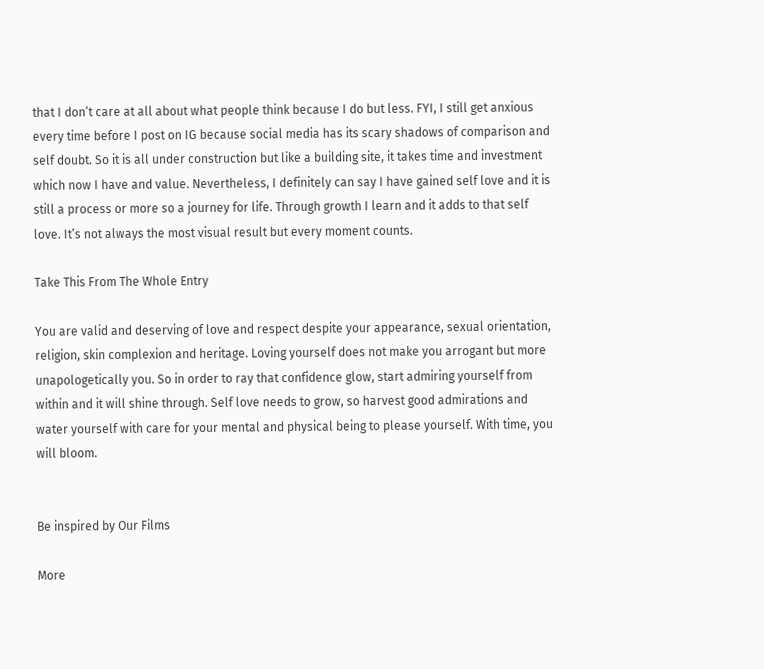that I don’t care at all about what people think because I do but less. FYI, I still get anxious every time before I post on IG because social media has its scary shadows of comparison and self doubt. So it is all under construction but like a building site, it takes time and investment which now I have and value. Nevertheless, I definitely can say I have gained self love and it is still a process or more so a journey for life. Through growth I learn and it adds to that self love. It’s not always the most visual result but every moment counts.

Take This From The Whole Entry

You are valid and deserving of love and respect despite your appearance, sexual orientation, religion, skin complexion and heritage. Loving yourself does not make you arrogant but more unapologetically you. So in order to ray that confidence glow, start admiring yourself from within and it will shine through. Self love needs to grow, so harvest good admirations and water yourself with care for your mental and physical being to please yourself. With time, you will bloom.


Be inspired by Our Films

More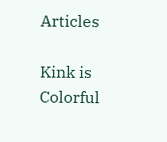Articles

Kink is Colorful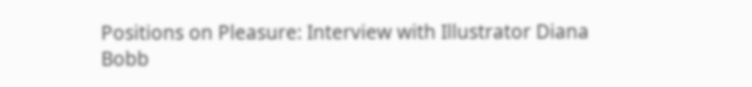Positions on Pleasure: Interview with Illustrator Diana Bobb